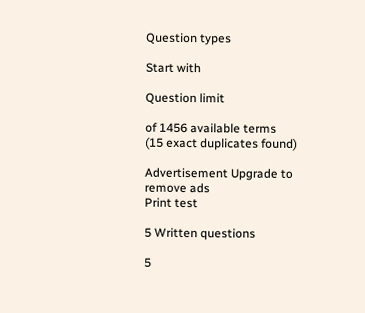Question types

Start with

Question limit

of 1456 available terms
(15 exact duplicates found)

Advertisement Upgrade to remove ads
Print test

5 Written questions

5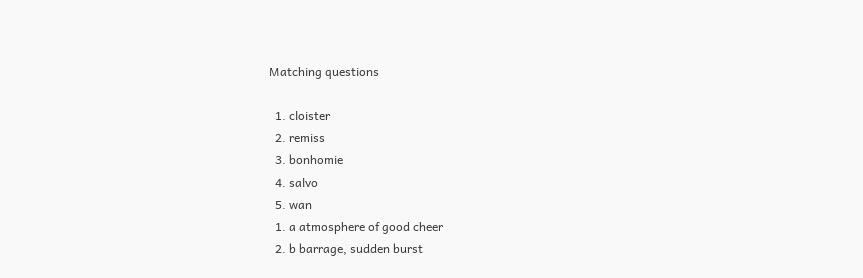Matching questions

  1. cloister
  2. remiss
  3. bonhomie
  4. salvo
  5. wan
  1. a atmosphere of good cheer
  2. b barrage, sudden burst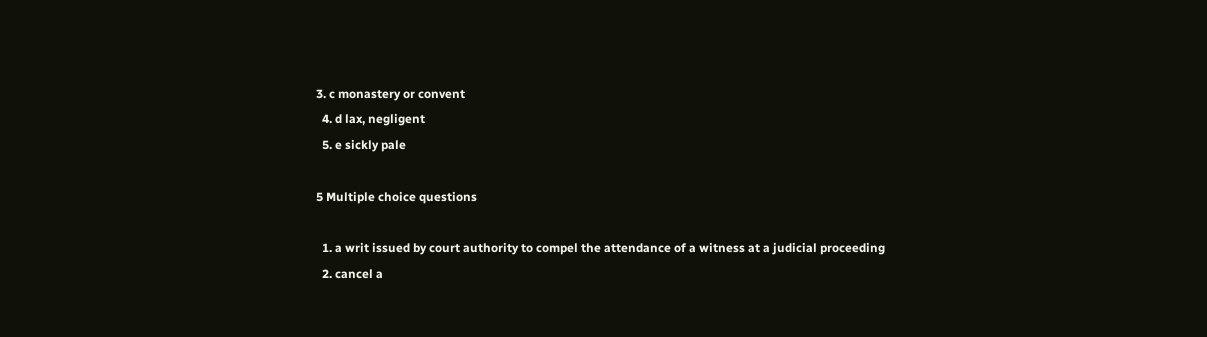3. c monastery or convent
  4. d lax, negligent
  5. e sickly pale

5 Multiple choice questions

  1. a writ issued by court authority to compel the attendance of a witness at a judicial proceeding
  2. cancel a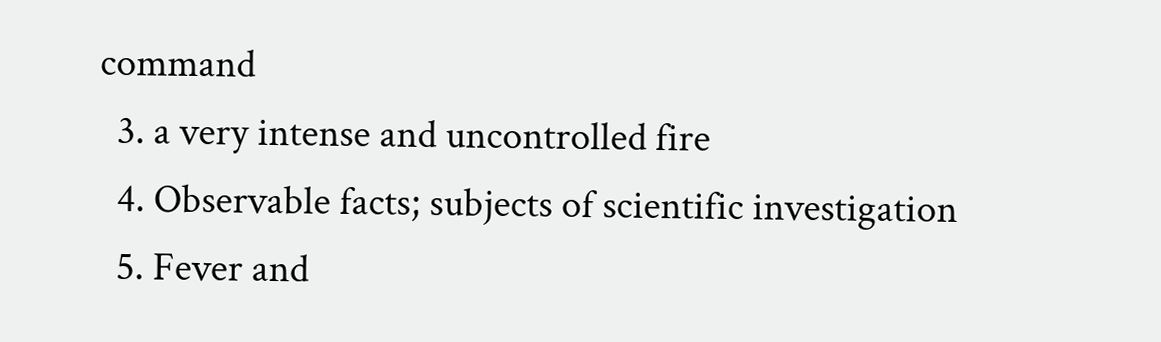command
  3. a very intense and uncontrolled fire
  4. Observable facts; subjects of scientific investigation
  5. Fever and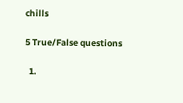chills

5 True/False questions

  1.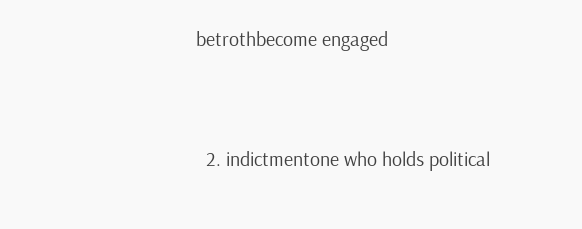betrothbecome engaged


  2. indictmentone who holds political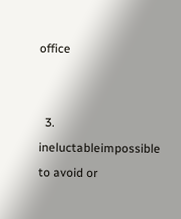office


  3. ineluctableimpossible to avoid or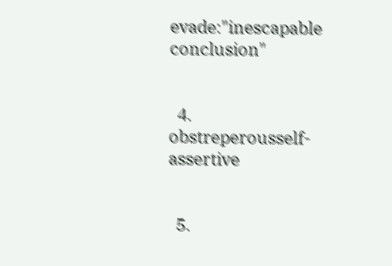evade:"inescapable conclusion"


  4. obstreperousself-assertive


  5.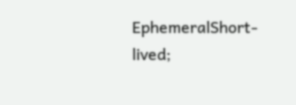EphemeralShort-lived;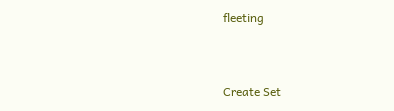fleeting


Create Set